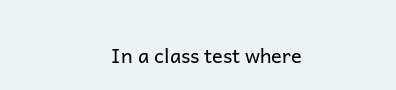In a class test where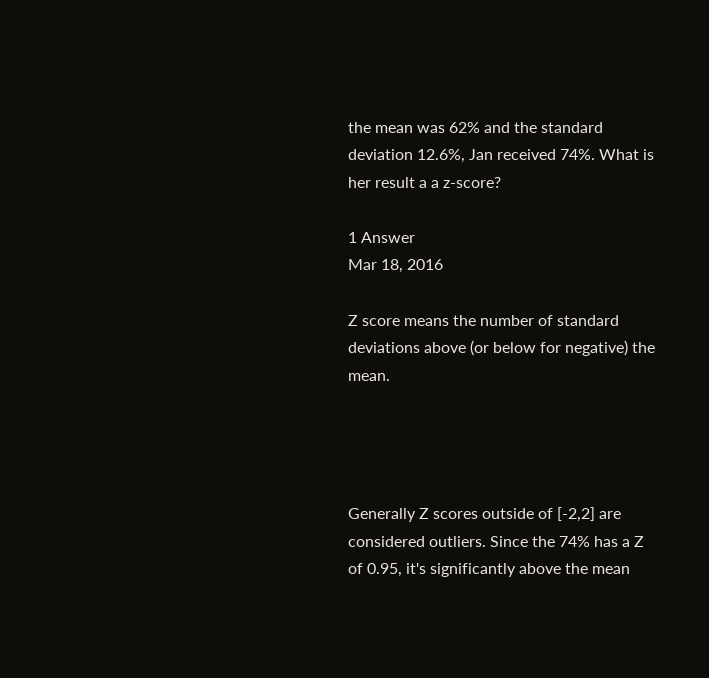the mean was 62% and the standard deviation 12.6%, Jan received 74%. What is her result a a z-score?

1 Answer
Mar 18, 2016

Z score means the number of standard deviations above (or below for negative) the mean.




Generally Z scores outside of [-2,2] are considered outliers. Since the 74% has a Z of 0.95, it's significantly above the mean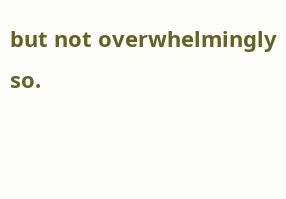but not overwhelmingly so.